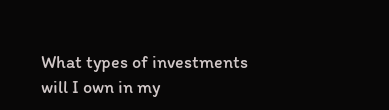What types of investments will I own in my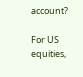account?

For US equities,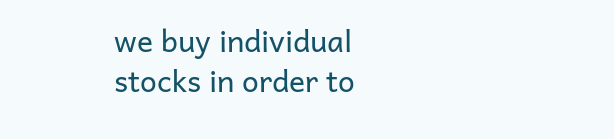we buy individual stocks in order to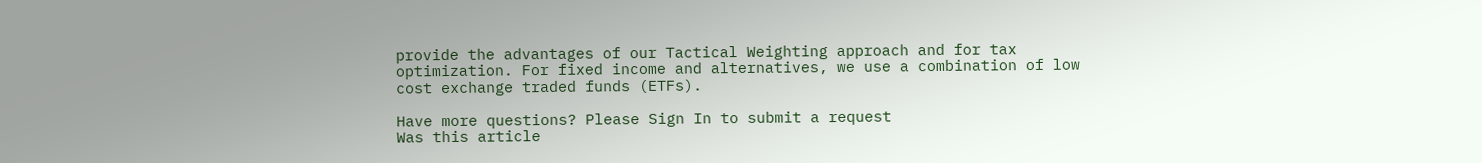provide the advantages of our Tactical Weighting approach and for tax optimization. For fixed income and alternatives, we use a combination of low cost exchange traded funds (ETFs).

Have more questions? Please Sign In to submit a request
Was this article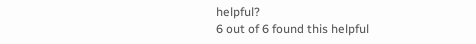helpful?
6 out of 6 found this helpful